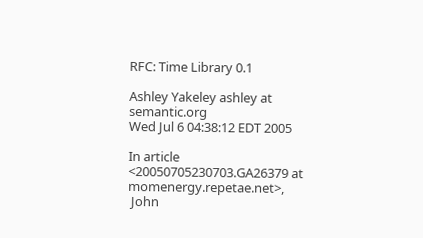RFC: Time Library 0.1

Ashley Yakeley ashley at semantic.org
Wed Jul 6 04:38:12 EDT 2005

In article <20050705230703.GA26379 at momenergy.repetae.net>,
 John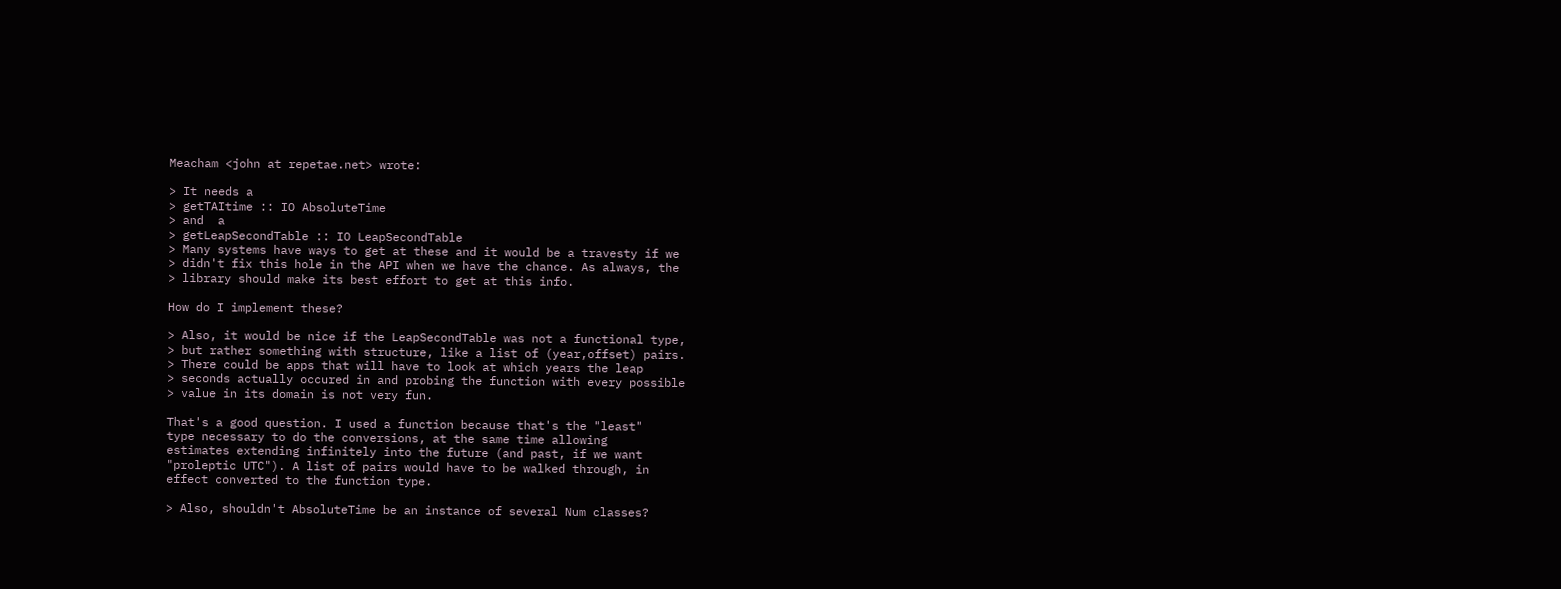Meacham <john at repetae.net> wrote:

> It needs a
> getTAItime :: IO AbsoluteTime
> and  a
> getLeapSecondTable :: IO LeapSecondTable
> Many systems have ways to get at these and it would be a travesty if we
> didn't fix this hole in the API when we have the chance. As always, the
> library should make its best effort to get at this info.

How do I implement these?

> Also, it would be nice if the LeapSecondTable was not a functional type,
> but rather something with structure, like a list of (year,offset) pairs.
> There could be apps that will have to look at which years the leap
> seconds actually occured in and probing the function with every possible
> value in its domain is not very fun.

That's a good question. I used a function because that's the "least"
type necessary to do the conversions, at the same time allowing
estimates extending infinitely into the future (and past, if we want
"proleptic UTC"). A list of pairs would have to be walked through, in
effect converted to the function type.

> Also, shouldn't AbsoluteTime be an instance of several Num classes?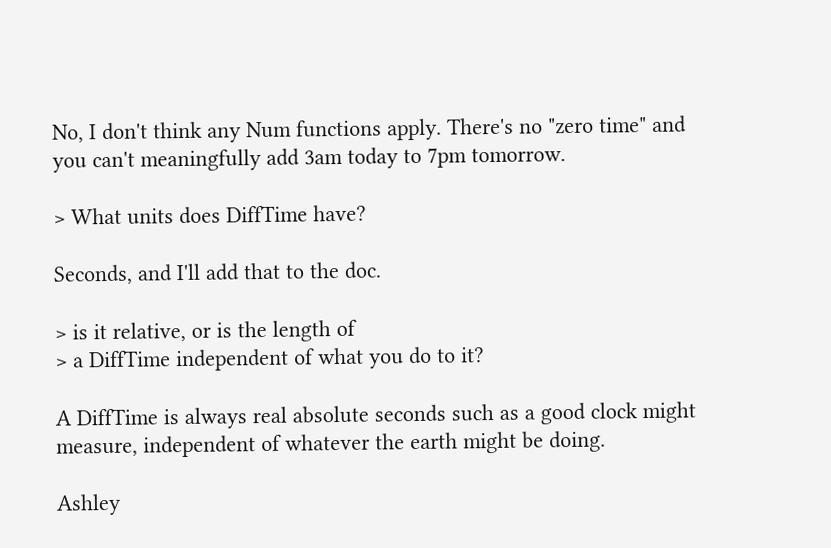No, I don't think any Num functions apply. There's no "zero time" and
you can't meaningfully add 3am today to 7pm tomorrow.

> What units does DiffTime have?

Seconds, and I'll add that to the doc.

> is it relative, or is the length of
> a DiffTime independent of what you do to it?

A DiffTime is always real absolute seconds such as a good clock might
measure, independent of whatever the earth might be doing.

Ashley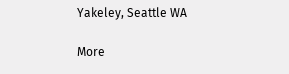Yakeley, Seattle WA

More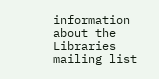information about the Libraries mailing list